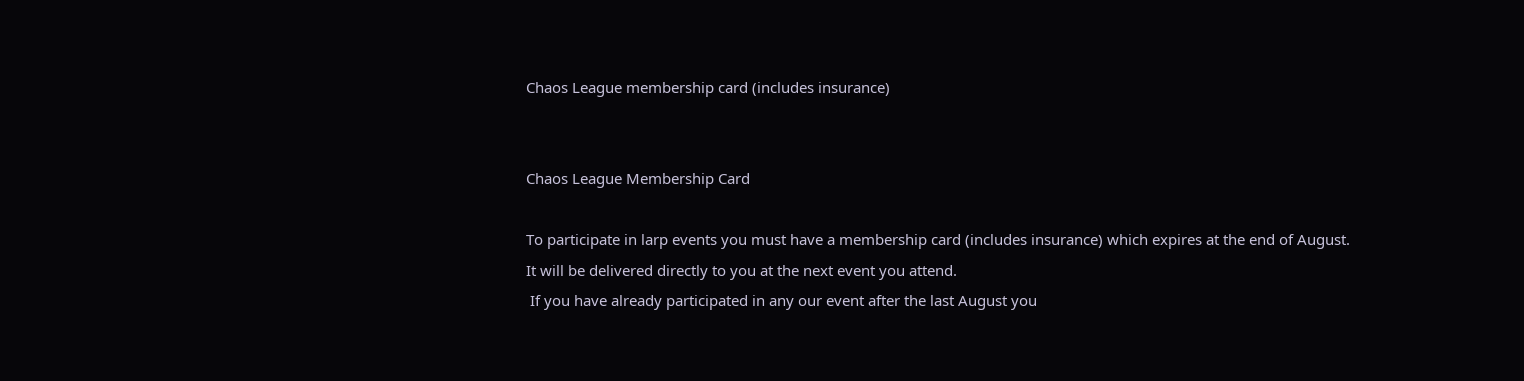Chaos League membership card (includes insurance)


Chaos League Membership Card

To participate in larp events you must have a membership card (includes insurance) which expires at the end of August. It will be delivered directly to you at the next event you attend.
 If you have already participated in any our event after the last August you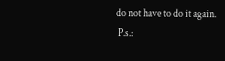do not have to do it again.
 P.s.: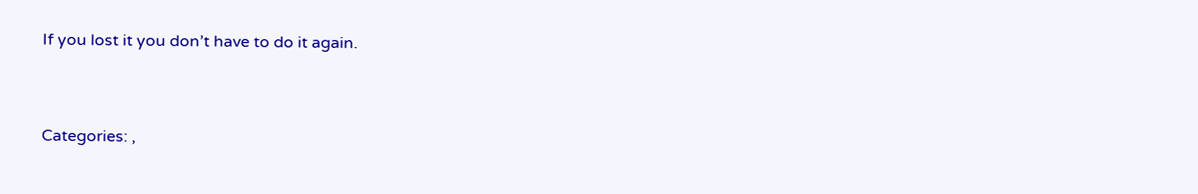If you lost it you don’t have to do it again.


Categories: ,